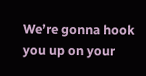We’re gonna hook you up on your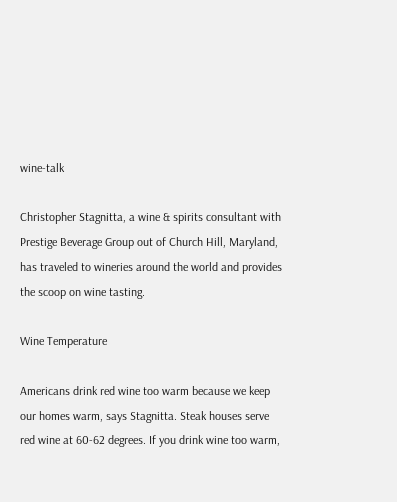wine-talk

Christopher Stagnitta, a wine & spirits consultant with Prestige Beverage Group out of Church Hill, Maryland, has traveled to wineries around the world and provides the scoop on wine tasting.

Wine Temperature

Americans drink red wine too warm because we keep our homes warm, says Stagnitta. Steak houses serve red wine at 60-62 degrees. If you drink wine too warm,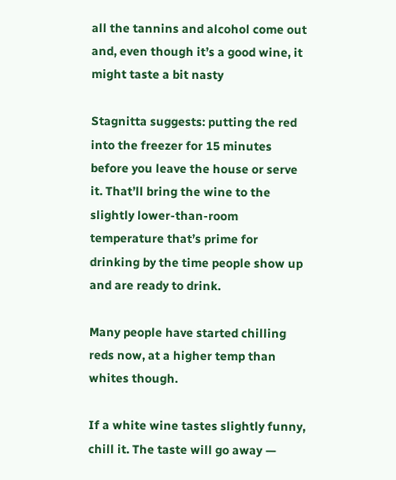all the tannins and alcohol come out and, even though it’s a good wine, it might taste a bit nasty

Stagnitta suggests: putting the red into the freezer for 15 minutes before you leave the house or serve it. That’ll bring the wine to the slightly lower-than-room temperature that’s prime for drinking by the time people show up and are ready to drink.

Many people have started chilling reds now, at a higher temp than whites though.

If a white wine tastes slightly funny, chill it. The taste will go away —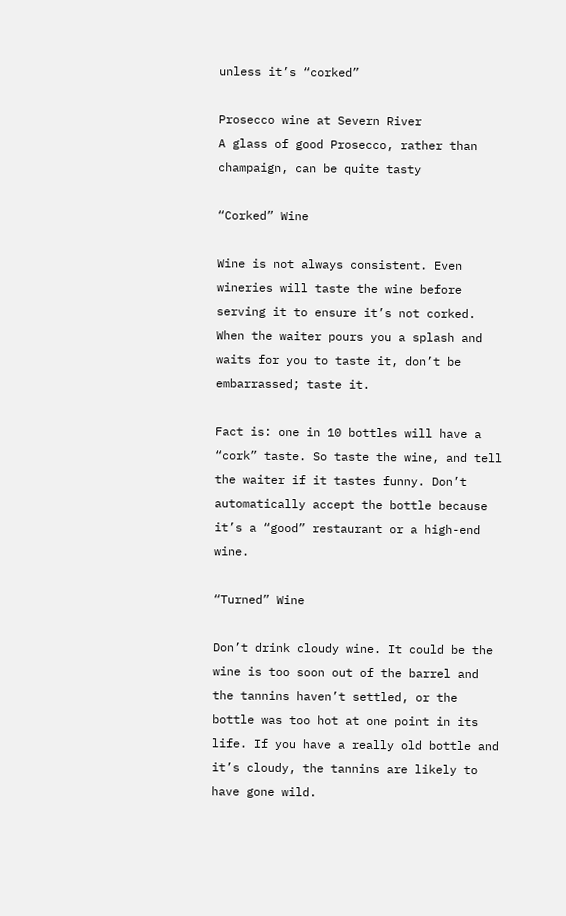unless it’s “corked”

Prosecco wine at Severn River
A glass of good Prosecco, rather than champaign, can be quite tasty

“Corked” Wine

Wine is not always consistent. Even wineries will taste the wine before serving it to ensure it’s not corked. When the waiter pours you a splash and waits for you to taste it, don’t be embarrassed; taste it.

Fact is: one in 10 bottles will have a “cork” taste. So taste the wine, and tell the waiter if it tastes funny. Don’t automatically accept the bottle because it’s a “good” restaurant or a high-end wine.

“Turned” Wine

Don’t drink cloudy wine. It could be the wine is too soon out of the barrel and the tannins haven’t settled, or the bottle was too hot at one point in its life. If you have a really old bottle and it’s cloudy, the tannins are likely to have gone wild.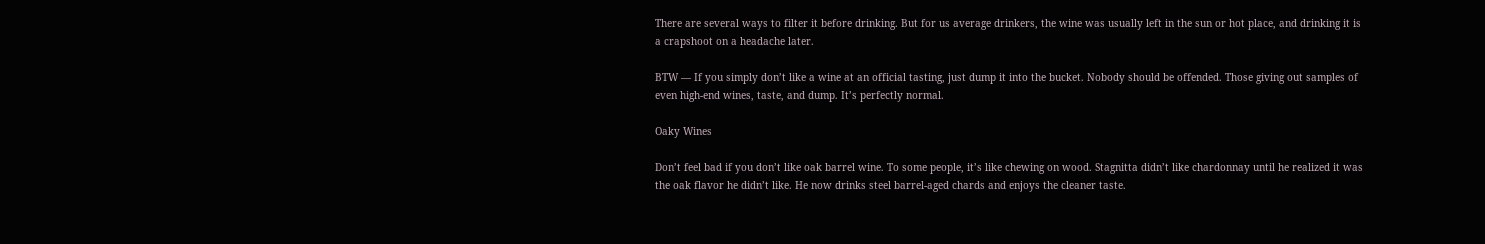There are several ways to filter it before drinking. But for us average drinkers, the wine was usually left in the sun or hot place, and drinking it is a crapshoot on a headache later.

BTW — If you simply don’t like a wine at an official tasting, just dump it into the bucket. Nobody should be offended. Those giving out samples of even high-end wines, taste, and dump. It’s perfectly normal.

Oaky Wines

Don’t feel bad if you don’t like oak barrel wine. To some people, it’s like chewing on wood. Stagnitta didn’t like chardonnay until he realized it was the oak flavor he didn’t like. He now drinks steel barrel-aged chards and enjoys the cleaner taste.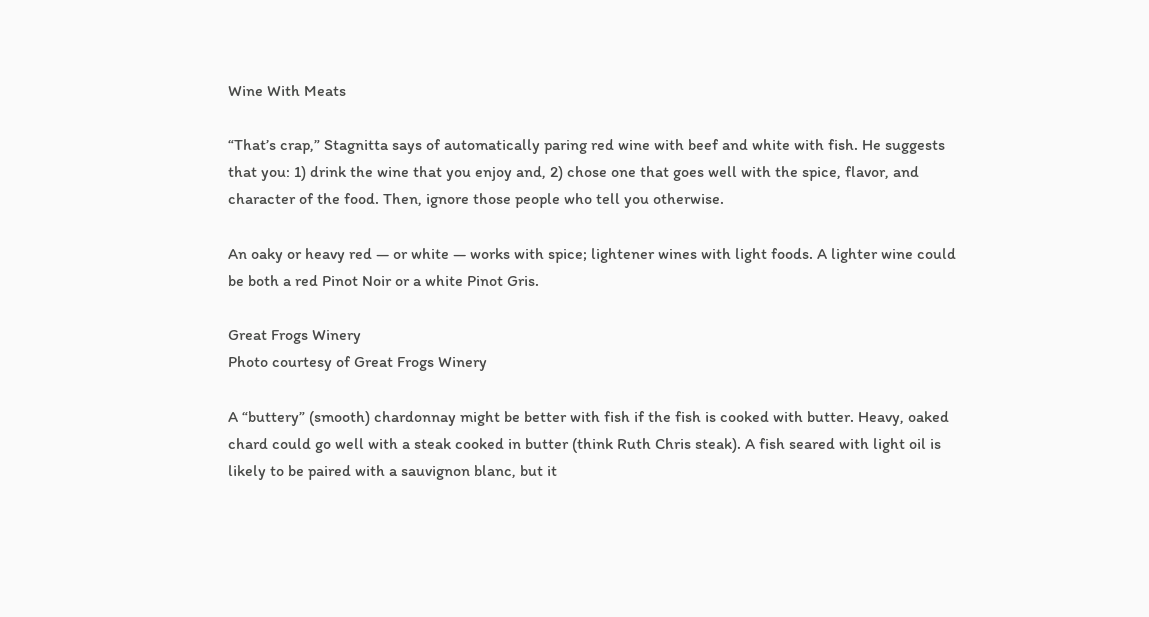Wine With Meats

“That’s crap,” Stagnitta says of automatically paring red wine with beef and white with fish. He suggests that you: 1) drink the wine that you enjoy and, 2) chose one that goes well with the spice, flavor, and character of the food. Then, ignore those people who tell you otherwise.

An oaky or heavy red — or white — works with spice; lightener wines with light foods. A lighter wine could be both a red Pinot Noir or a white Pinot Gris.

Great Frogs Winery
Photo courtesy of Great Frogs Winery

A “buttery” (smooth) chardonnay might be better with fish if the fish is cooked with butter. Heavy, oaked chard could go well with a steak cooked in butter (think Ruth Chris steak). A fish seared with light oil is likely to be paired with a sauvignon blanc, but it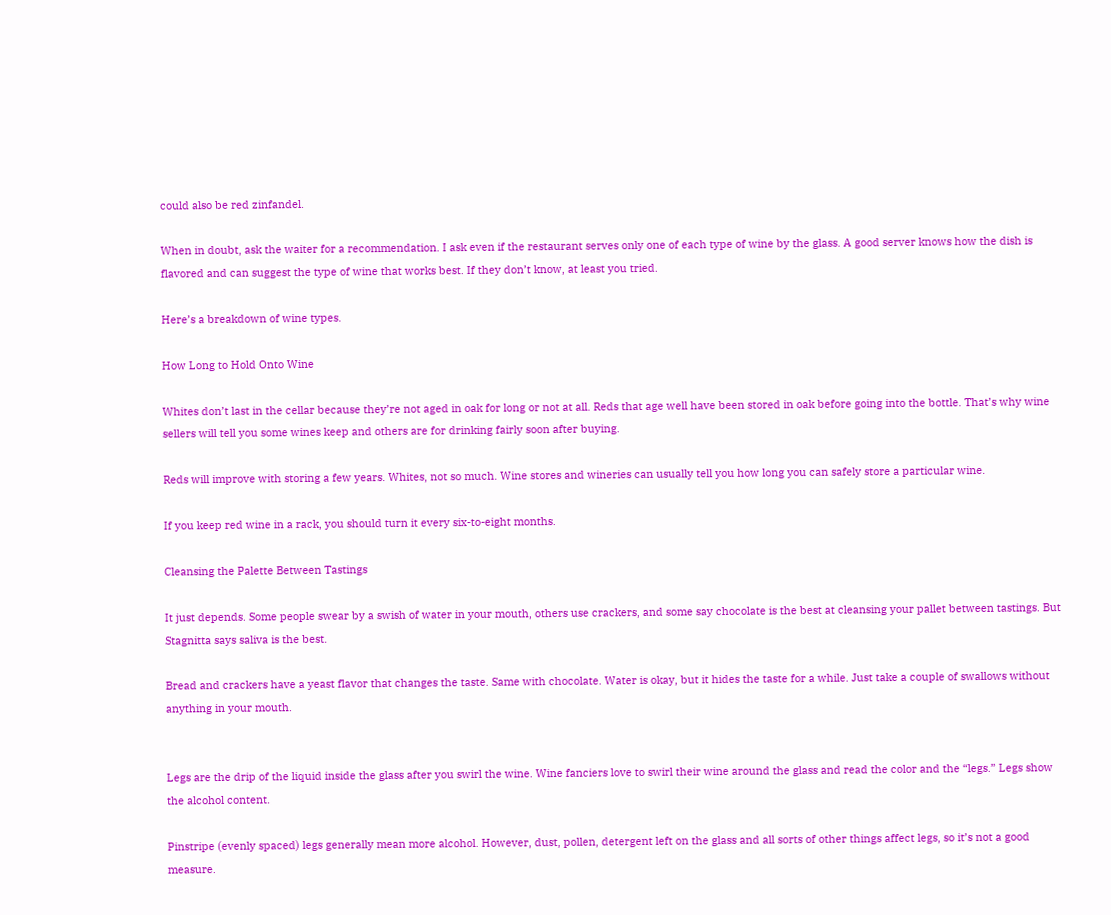could also be red zinfandel.

When in doubt, ask the waiter for a recommendation. I ask even if the restaurant serves only one of each type of wine by the glass. A good server knows how the dish is flavored and can suggest the type of wine that works best. If they don’t know, at least you tried.

Here’s a breakdown of wine types.

How Long to Hold Onto Wine

Whites don’t last in the cellar because they’re not aged in oak for long or not at all. Reds that age well have been stored in oak before going into the bottle. That’s why wine sellers will tell you some wines keep and others are for drinking fairly soon after buying.

Reds will improve with storing a few years. Whites, not so much. Wine stores and wineries can usually tell you how long you can safely store a particular wine.

If you keep red wine in a rack, you should turn it every six-to-eight months.

Cleansing the Palette Between Tastings

It just depends. Some people swear by a swish of water in your mouth, others use crackers, and some say chocolate is the best at cleansing your pallet between tastings. But Stagnitta says saliva is the best.

Bread and crackers have a yeast flavor that changes the taste. Same with chocolate. Water is okay, but it hides the taste for a while. Just take a couple of swallows without anything in your mouth.


Legs are the drip of the liquid inside the glass after you swirl the wine. Wine fanciers love to swirl their wine around the glass and read the color and the “legs.” Legs show the alcohol content.

Pinstripe (evenly spaced) legs generally mean more alcohol. However, dust, pollen, detergent left on the glass and all sorts of other things affect legs, so it’s not a good measure.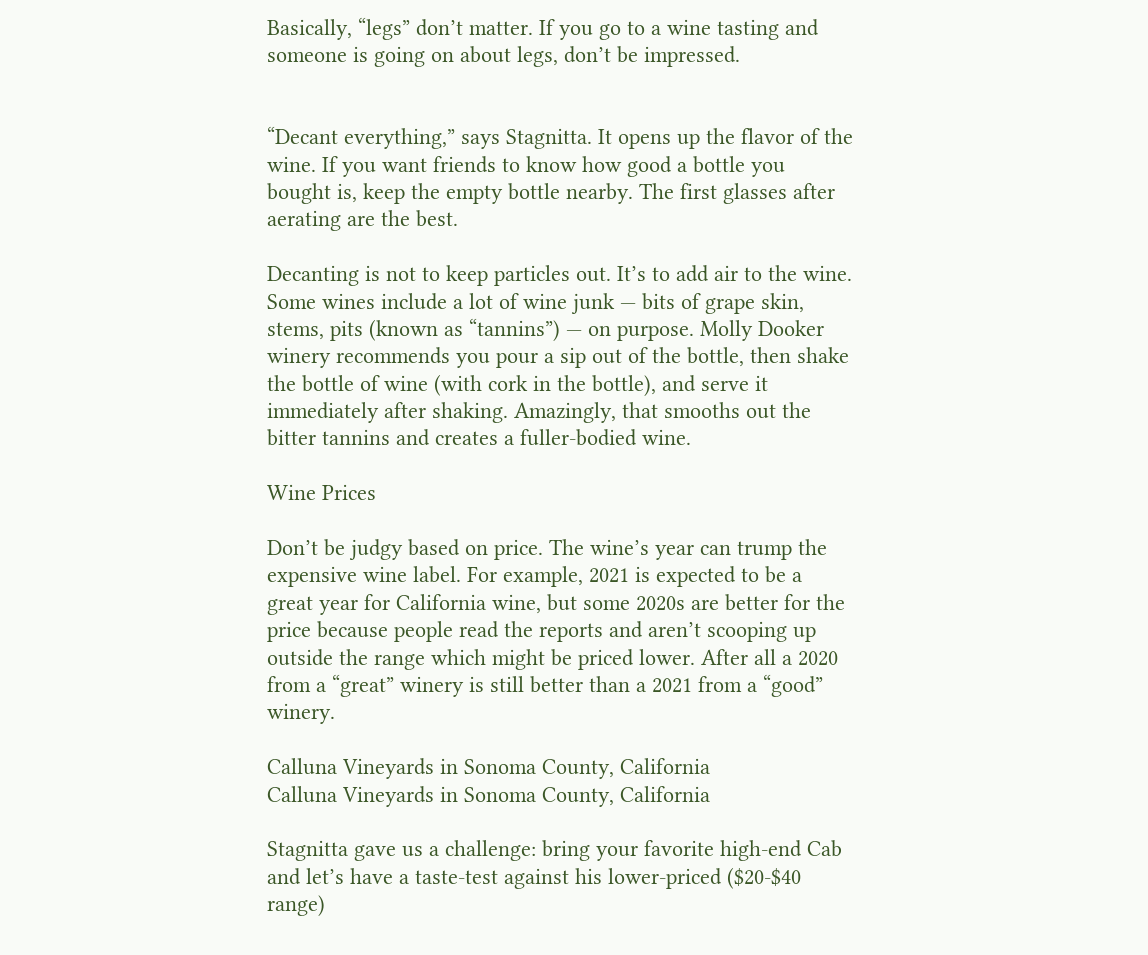Basically, “legs” don’t matter. If you go to a wine tasting and someone is going on about legs, don’t be impressed.


“Decant everything,” says Stagnitta. It opens up the flavor of the wine. If you want friends to know how good a bottle you bought is, keep the empty bottle nearby. The first glasses after aerating are the best.

Decanting is not to keep particles out. It’s to add air to the wine. Some wines include a lot of wine junk — bits of grape skin, stems, pits (known as “tannins”) — on purpose. Molly Dooker winery recommends you pour a sip out of the bottle, then shake the bottle of wine (with cork in the bottle), and serve it immediately after shaking. Amazingly, that smooths out the bitter tannins and creates a fuller-bodied wine.

Wine Prices

Don’t be judgy based on price. The wine’s year can trump the expensive wine label. For example, 2021 is expected to be a great year for California wine, but some 2020s are better for the price because people read the reports and aren’t scooping up outside the range which might be priced lower. After all a 2020 from a “great” winery is still better than a 2021 from a “good” winery.

Calluna Vineyards in Sonoma County, California
Calluna Vineyards in Sonoma County, California

Stagnitta gave us a challenge: bring your favorite high-end Cab and let’s have a taste-test against his lower-priced ($20-$40 range)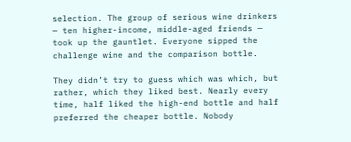selection. The group of serious wine drinkers — ten higher-income, middle-aged friends — took up the gauntlet. Everyone sipped the challenge wine and the comparison bottle.

They didn’t try to guess which was which, but rather, which they liked best. Nearly every time, half liked the high-end bottle and half preferred the cheaper bottle. Nobody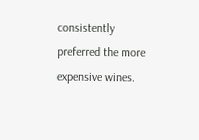consistently preferred the more expensive wines.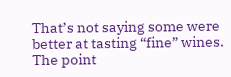That’s not saying some were better at tasting “fine” wines. The point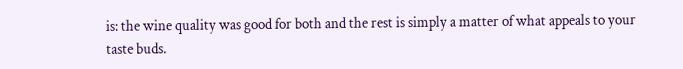is: the wine quality was good for both and the rest is simply a matter of what appeals to your taste buds.